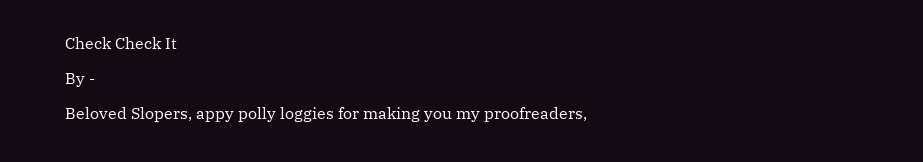Check Check It

By -

Beloved Slopers, appy polly loggies for making you my proofreaders,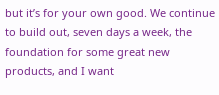but it’s for your own good. We continue to build out, seven days a week, the foundation for some great new products, and I want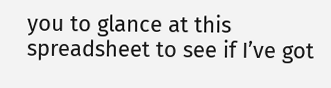you to glance at this spreadsheet to see if I’ve got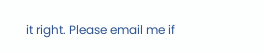it right. Please email me if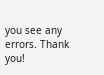you see any errors. Thank you!